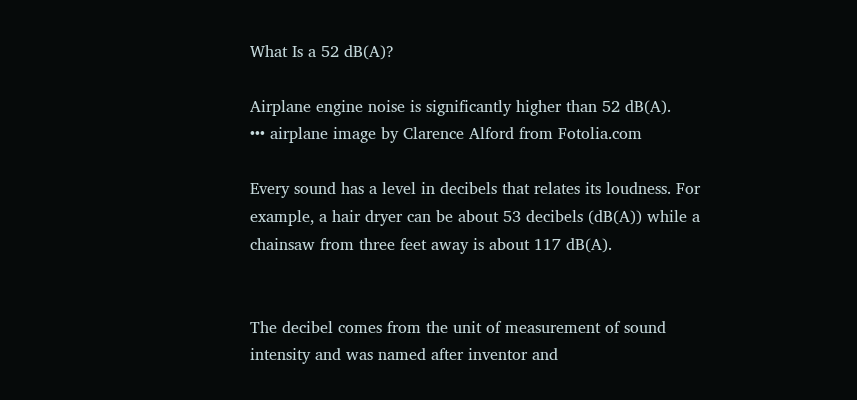What Is a 52 dB(A)?

Airplane engine noise is significantly higher than 52 dB(A).
••• airplane image by Clarence Alford from Fotolia.com

Every sound has a level in decibels that relates its loudness. For example, a hair dryer can be about 53 decibels (dB(A)) while a chainsaw from three feet away is about 117 dB(A).


The decibel comes from the unit of measurement of sound intensity and was named after inventor and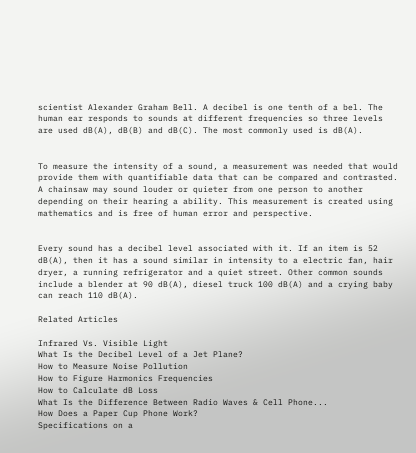scientist Alexander Graham Bell. A decibel is one tenth of a bel. The human ear responds to sounds at different frequencies so three levels are used dB(A), dB(B) and dB(C). The most commonly used is dB(A).


To measure the intensity of a sound, a measurement was needed that would provide them with quantifiable data that can be compared and contrasted. A chainsaw may sound louder or quieter from one person to another depending on their hearing a ability. This measurement is created using mathematics and is free of human error and perspective.


Every sound has a decibel level associated with it. If an item is 52 dB(A), then it has a sound similar in intensity to a electric fan, hair dryer, a running refrigerator and a quiet street. Other common sounds include a blender at 90 dB(A), diesel truck 100 dB(A) and a crying baby can reach 110 dB(A).

Related Articles

Infrared Vs. Visible Light
What Is the Decibel Level of a Jet Plane?
How to Measure Noise Pollution
How to Figure Harmonics Frequencies
How to Calculate dB Loss
What Is the Difference Between Radio Waves & Cell Phone...
How Does a Paper Cup Phone Work?
Specifications on a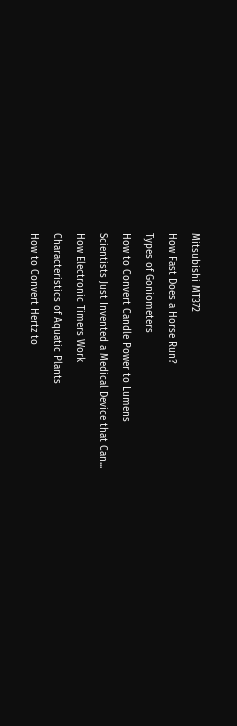Mitsubishi MT372
How Fast Does a Horse Run?
Types of Goniometers
How to Convert Candle Power to Lumens
Scientists Just Invented a Medical Device that Can...
How Electronic Timers Work
Characteristics of Aquatic Plants
How to Convert Hertz to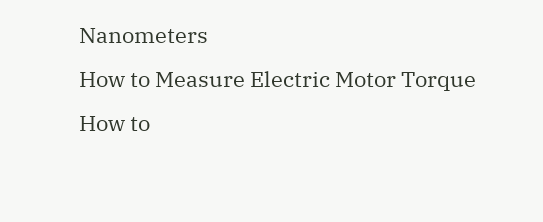Nanometers
How to Measure Electric Motor Torque
How to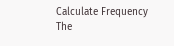Calculate Frequency
The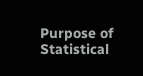Purpose of Statistical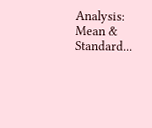Analysis: Mean & Standard...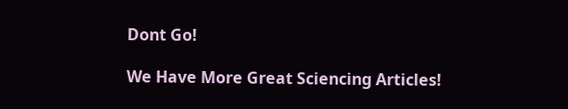Dont Go!

We Have More Great Sciencing Articles!